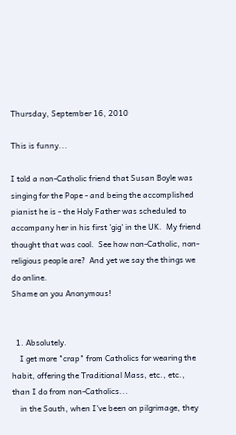Thursday, September 16, 2010

This is funny...

I told a non-Catholic friend that Susan Boyle was singing for the Pope - and being the accomplished pianist he is - the Holy Father was scheduled to accompany her in his first 'gig' in the UK.  My friend thought that was cool.  See how non-Catholic, non-religious people are?  And yet we say the things we do online.
Shame on you Anonymous!


  1. Absolutely.
    I get more "crap" from Catholics for wearing the habit, offering the Traditional Mass, etc., etc., than I do from non-Catholics...
    in the South, when I've been on pilgrimage, they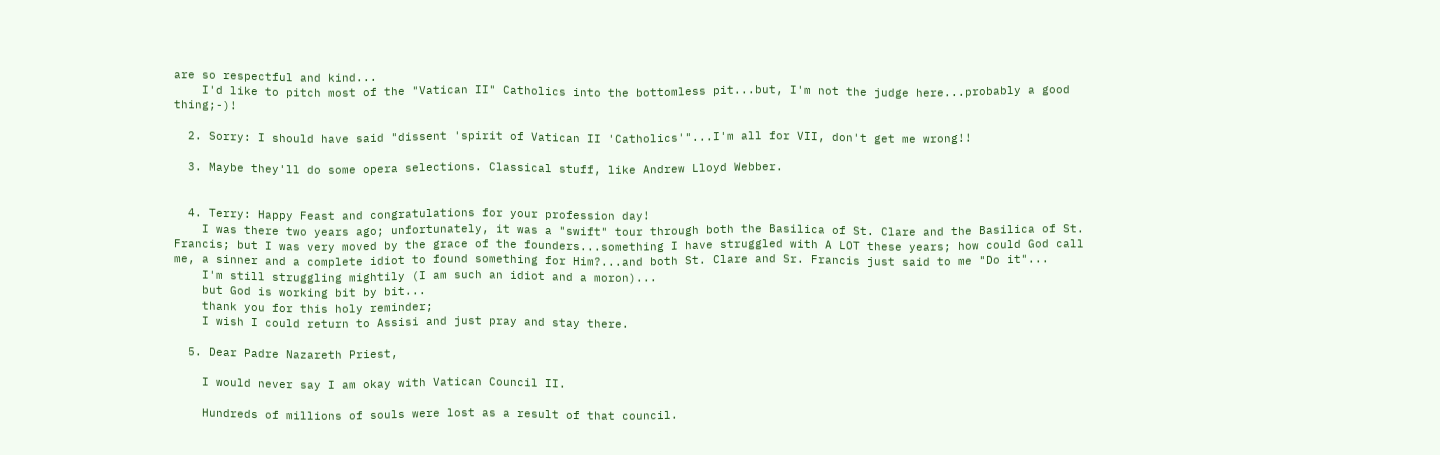are so respectful and kind...
    I'd like to pitch most of the "Vatican II" Catholics into the bottomless pit...but, I'm not the judge here...probably a good thing;-)!

  2. Sorry: I should have said "dissent 'spirit of Vatican II 'Catholics'"...I'm all for VII, don't get me wrong!!

  3. Maybe they'll do some opera selections. Classical stuff, like Andrew Lloyd Webber.


  4. Terry: Happy Feast and congratulations for your profession day!
    I was there two years ago; unfortunately, it was a "swift" tour through both the Basilica of St. Clare and the Basilica of St. Francis; but I was very moved by the grace of the founders...something I have struggled with A LOT these years; how could God call me, a sinner and a complete idiot to found something for Him?...and both St. Clare and Sr. Francis just said to me "Do it"...
    I'm still struggling mightily (I am such an idiot and a moron)...
    but God is working bit by bit...
    thank you for this holy reminder;
    I wish I could return to Assisi and just pray and stay there.

  5. Dear Padre Nazareth Priest,

    I would never say I am okay with Vatican Council II.

    Hundreds of millions of souls were lost as a result of that council.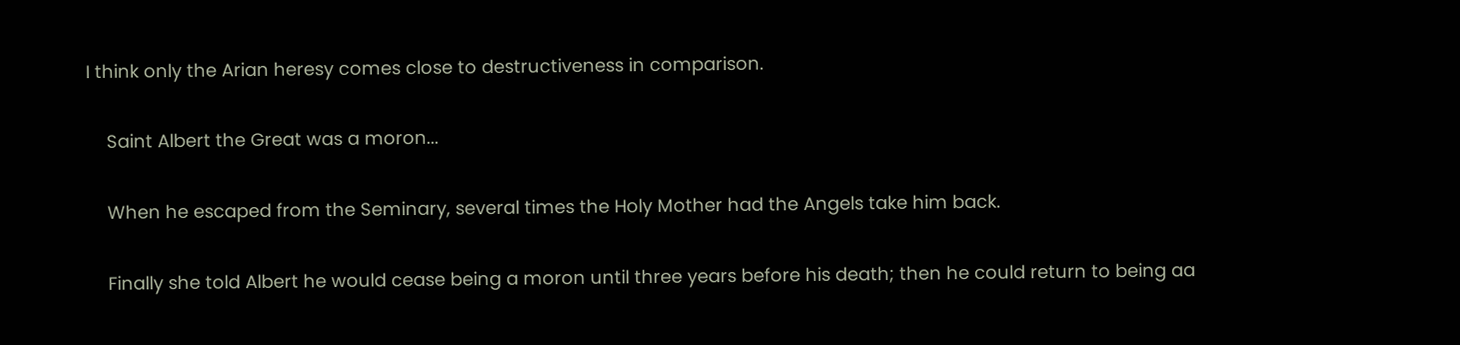I think only the Arian heresy comes close to destructiveness in comparison.

    Saint Albert the Great was a moron...

    When he escaped from the Seminary, several times the Holy Mother had the Angels take him back.

    Finally she told Albert he would cease being a moron until three years before his death; then he could return to being aa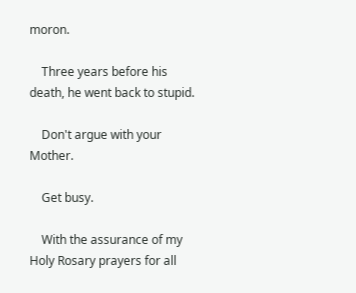moron.

    Three years before his death, he went back to stupid.

    Don't argue with your Mother.

    Get busy.

    With the assurance of my Holy Rosary prayers for all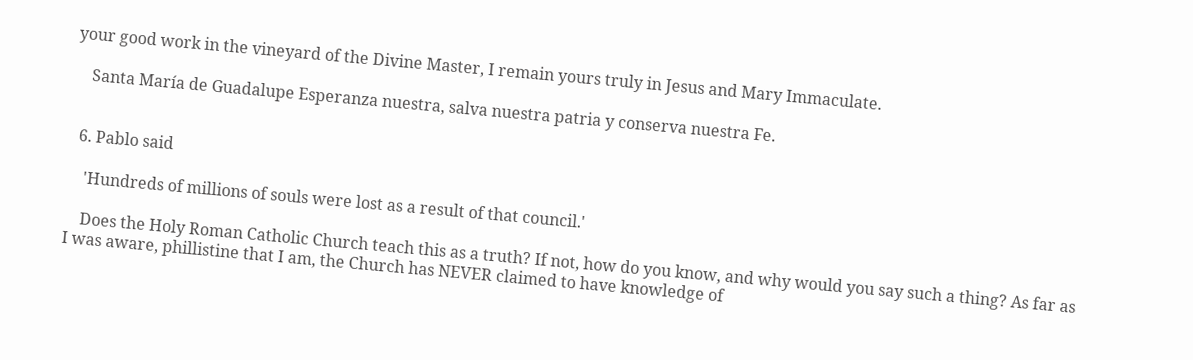your good work in the vineyard of the Divine Master, I remain yours truly in Jesus and Mary Immaculate.

    Santa María de Guadalupe Esperanza nuestra, salva nuestra patria y conserva nuestra Fe.


  6. Pablo said

    'Hundreds of millions of souls were lost as a result of that council.'

    Does the Holy Roman Catholic Church teach this as a truth? If not, how do you know, and why would you say such a thing? As far as I was aware, phillistine that I am, the Church has NEVER claimed to have knowledge of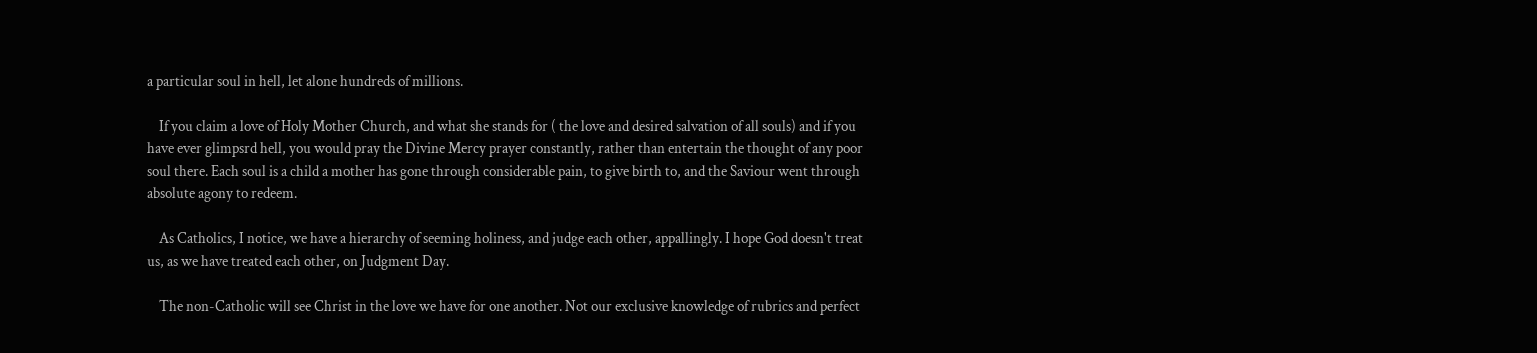a particular soul in hell, let alone hundreds of millions.

    If you claim a love of Holy Mother Church, and what she stands for ( the love and desired salvation of all souls) and if you have ever glimpsrd hell, you would pray the Divine Mercy prayer constantly, rather than entertain the thought of any poor soul there. Each soul is a child a mother has gone through considerable pain, to give birth to, and the Saviour went through absolute agony to redeem.

    As Catholics, I notice, we have a hierarchy of seeming holiness, and judge each other, appallingly. I hope God doesn't treat us, as we have treated each other, on Judgment Day.

    The non-Catholic will see Christ in the love we have for one another. Not our exclusive knowledge of rubrics and perfect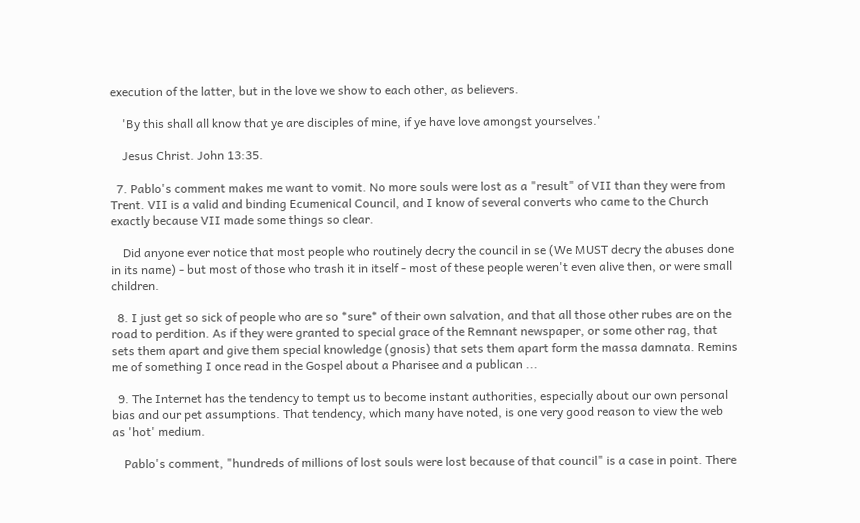execution of the latter, but in the love we show to each other, as believers.

    'By this shall all know that ye are disciples of mine, if ye have love amongst yourselves.'

    Jesus Christ. John 13:35.

  7. Pablo's comment makes me want to vomit. No more souls were lost as a "result" of VII than they were from Trent. VII is a valid and binding Ecumenical Council, and I know of several converts who came to the Church exactly because VII made some things so clear.

    Did anyone ever notice that most people who routinely decry the council in se (We MUST decry the abuses done in its name) - but most of those who trash it in itself - most of these people weren't even alive then, or were small children.

  8. I just get so sick of people who are so *sure* of their own salvation, and that all those other rubes are on the road to perdition. As if they were granted to special grace of the Remnant newspaper, or some other rag, that sets them apart and give them special knowledge (gnosis) that sets them apart form the massa damnata. Remins me of something I once read in the Gospel about a Pharisee and a publican ...

  9. The Internet has the tendency to tempt us to become instant authorities, especially about our own personal bias and our pet assumptions. That tendency, which many have noted, is one very good reason to view the web as 'hot' medium.

    Pablo's comment, "hundreds of millions of lost souls were lost because of that council" is a case in point. There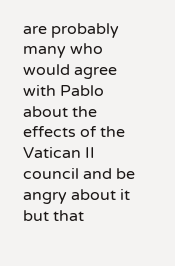are probably many who would agree with Pablo about the effects of the Vatican II council and be angry about it but that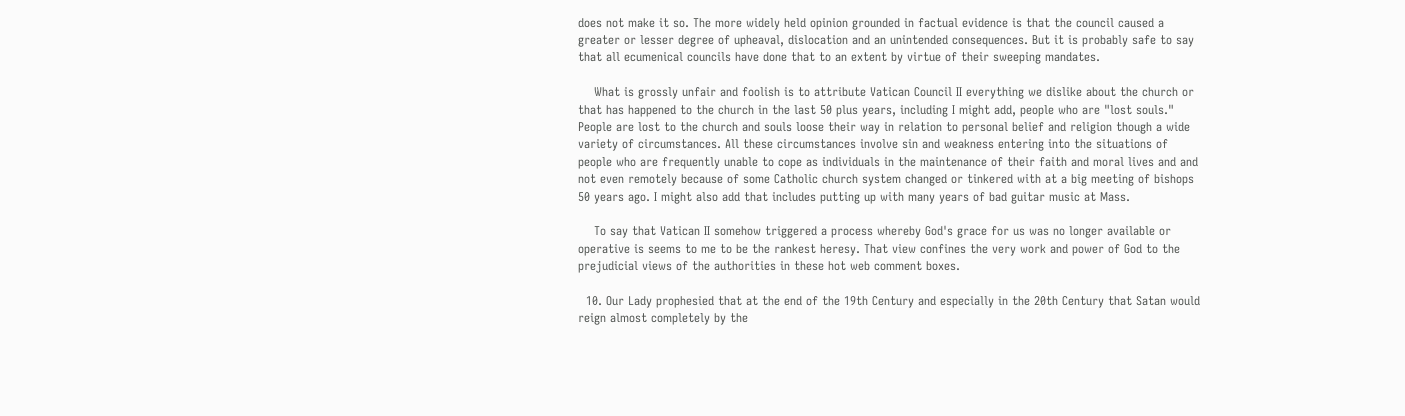does not make it so. The more widely held opinion grounded in factual evidence is that the council caused a greater or lesser degree of upheaval, dislocation and an unintended consequences. But it is probably safe to say that all ecumenical councils have done that to an extent by virtue of their sweeping mandates.

    What is grossly unfair and foolish is to attribute Vatican Council II everything we dislike about the church or that has happened to the church in the last 50 plus years, including I might add, people who are "lost souls." People are lost to the church and souls loose their way in relation to personal belief and religion though a wide variety of circumstances. All these circumstances involve sin and weakness entering into the situations of people who are frequently unable to cope as individuals in the maintenance of their faith and moral lives and and not even remotely because of some Catholic church system changed or tinkered with at a big meeting of bishops 50 years ago. I might also add that includes putting up with many years of bad guitar music at Mass.

    To say that Vatican II somehow triggered a process whereby God's grace for us was no longer available or operative is seems to me to be the rankest heresy. That view confines the very work and power of God to the prejudicial views of the authorities in these hot web comment boxes.

  10. Our Lady prophesied that at the end of the 19th Century and especially in the 20th Century that Satan would reign almost completely by the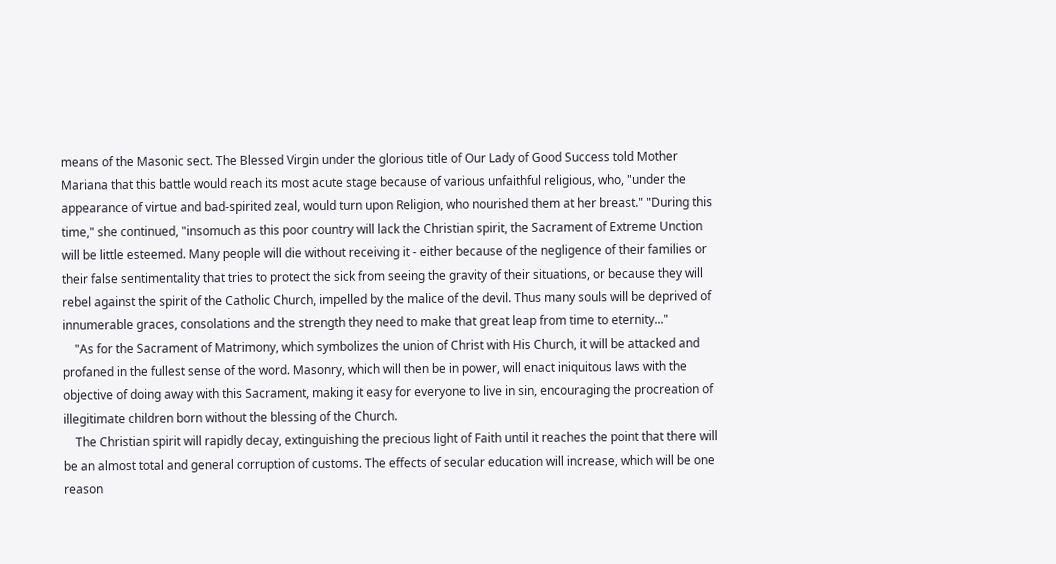means of the Masonic sect. The Blessed Virgin under the glorious title of Our Lady of Good Success told Mother Mariana that this battle would reach its most acute stage because of various unfaithful religious, who, "under the appearance of virtue and bad-spirited zeal, would turn upon Religion, who nourished them at her breast." "During this time," she continued, "insomuch as this poor country will lack the Christian spirit, the Sacrament of Extreme Unction will be little esteemed. Many people will die without receiving it - either because of the negligence of their families or their false sentimentality that tries to protect the sick from seeing the gravity of their situations, or because they will rebel against the spirit of the Catholic Church, impelled by the malice of the devil. Thus many souls will be deprived of innumerable graces, consolations and the strength they need to make that great leap from time to eternity..."
    "As for the Sacrament of Matrimony, which symbolizes the union of Christ with His Church, it will be attacked and profaned in the fullest sense of the word. Masonry, which will then be in power, will enact iniquitous laws with the objective of doing away with this Sacrament, making it easy for everyone to live in sin, encouraging the procreation of illegitimate children born without the blessing of the Church.
    The Christian spirit will rapidly decay, extinguishing the precious light of Faith until it reaches the point that there will be an almost total and general corruption of customs. The effects of secular education will increase, which will be one reason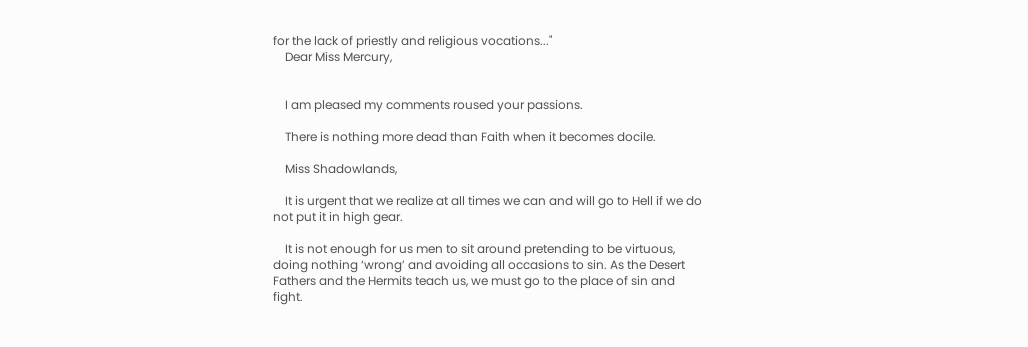for the lack of priestly and religious vocations..."
    Dear Miss Mercury,


    I am pleased my comments roused your passions.

    There is nothing more dead than Faith when it becomes docile.

    Miss Shadowlands,

    It is urgent that we realize at all times we can and will go to Hell if we do not put it in high gear.

    It is not enough for us men to sit around pretending to be virtuous, doing nothing ‘wrong’ and avoiding all occasions to sin. As the Desert Fathers and the Hermits teach us, we must go to the place of sin and fight.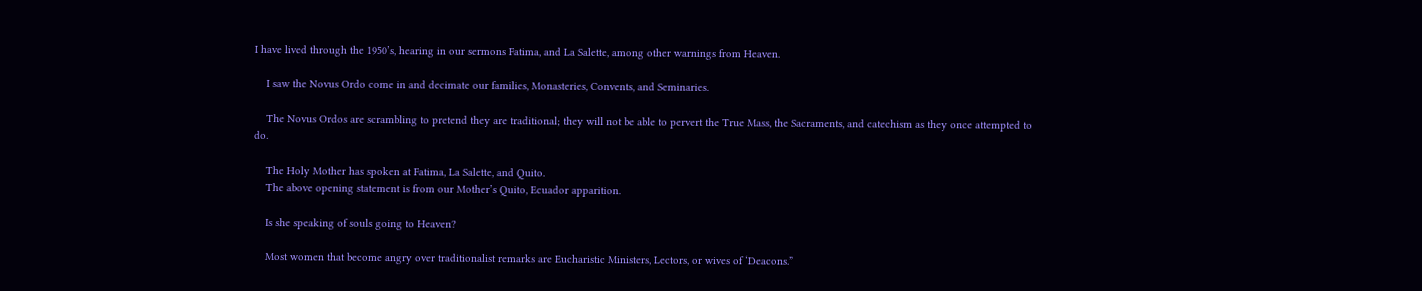I have lived through the 1950’s, hearing in our sermons Fatima, and La Salette, among other warnings from Heaven.

    I saw the Novus Ordo come in and decimate our families, Monasteries, Convents, and Seminaries.

    The Novus Ordos are scrambling to pretend they are traditional; they will not be able to pervert the True Mass, the Sacraments, and catechism as they once attempted to do.

    The Holy Mother has spoken at Fatima, La Salette, and Quito.
    The above opening statement is from our Mother’s Quito, Ecuador apparition.

    Is she speaking of souls going to Heaven?

    Most women that become angry over traditionalist remarks are Eucharistic Ministers, Lectors, or wives of ‘Deacons.”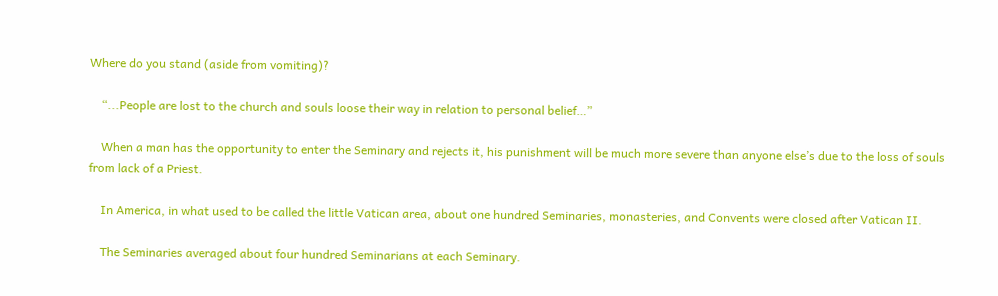Where do you stand (aside from vomiting)?

    “...People are lost to the church and souls loose their way in relation to personal belief…”

    When a man has the opportunity to enter the Seminary and rejects it, his punishment will be much more severe than anyone else’s due to the loss of souls from lack of a Priest.

    In America, in what used to be called the little Vatican area, about one hundred Seminaries, monasteries, and Convents were closed after Vatican II.

    The Seminaries averaged about four hundred Seminarians at each Seminary.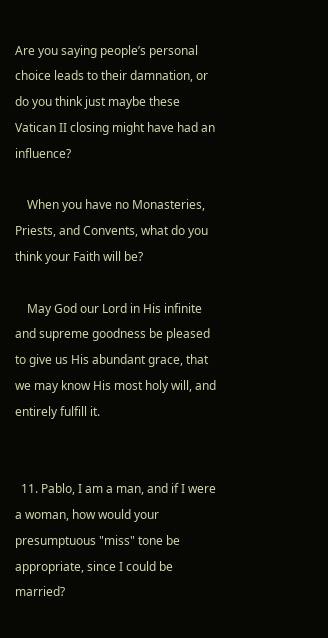Are you saying people’s personal choice leads to their damnation, or do you think just maybe these Vatican II closing might have had an influence?

    When you have no Monasteries, Priests, and Convents, what do you think your Faith will be?

    May God our Lord in His infinite and supreme goodness be pleased to give us His abundant grace, that we may know His most holy will, and entirely fulfill it.


  11. Pablo, I am a man, and if I were a woman, how would your presumptuous "miss" tone be appropriate, since I could be married?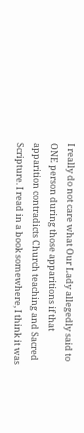I really do not care what Our Lady allegedly said to ONE person during those apparitions if that apparition contradicts Church teaching and Sacred Scripture. I read in a book somewhere, I think it was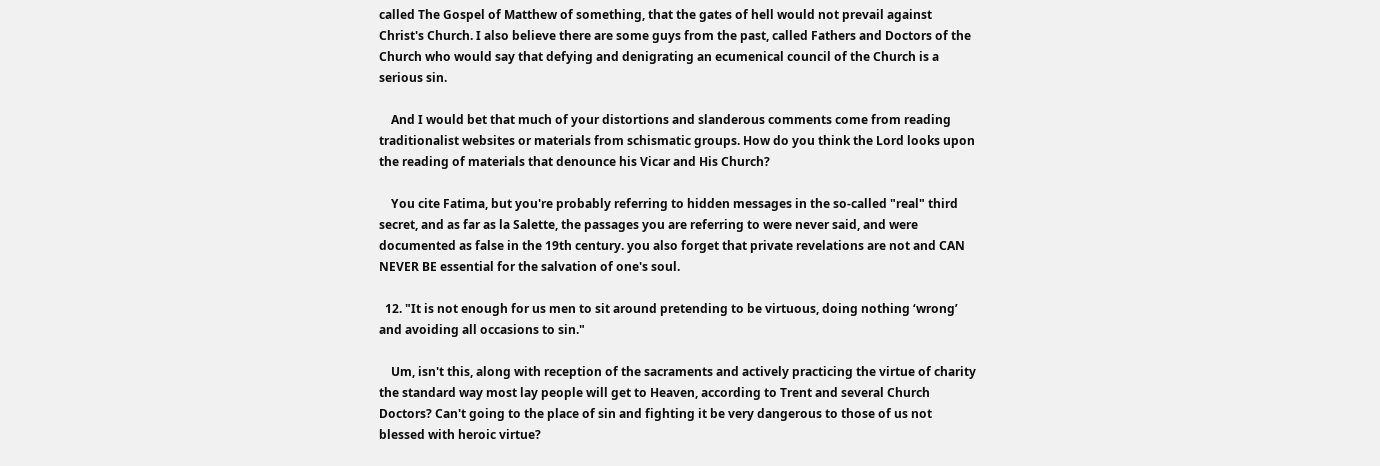called The Gospel of Matthew of something, that the gates of hell would not prevail against Christ's Church. I also believe there are some guys from the past, called Fathers and Doctors of the Church who would say that defying and denigrating an ecumenical council of the Church is a serious sin.

    And I would bet that much of your distortions and slanderous comments come from reading traditionalist websites or materials from schismatic groups. How do you think the Lord looks upon the reading of materials that denounce his Vicar and His Church?

    You cite Fatima, but you're probably referring to hidden messages in the so-called "real" third secret, and as far as la Salette, the passages you are referring to were never said, and were documented as false in the 19th century. you also forget that private revelations are not and CAN NEVER BE essential for the salvation of one's soul.

  12. "It is not enough for us men to sit around pretending to be virtuous, doing nothing ‘wrong’ and avoiding all occasions to sin."

    Um, isn't this, along with reception of the sacraments and actively practicing the virtue of charity the standard way most lay people will get to Heaven, according to Trent and several Church Doctors? Can't going to the place of sin and fighting it be very dangerous to those of us not blessed with heroic virtue?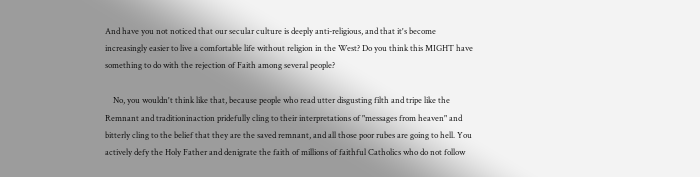And have you not noticed that our secular culture is deeply anti-religious, and that it's become increasingly easier to live a comfortable life without religion in the West? Do you think this MIGHT have something to do with the rejection of Faith among several people?

    No, you wouldn't think like that, because people who read utter disgusting filth and tripe like the Remnant and traditioninaction pridefully cling to their interpretations of "messages from heaven" and bitterly cling to the belief that they are the saved remnant, and all those poor rubes are going to hell. You actively defy the Holy Father and denigrate the faith of millions of faithful Catholics who do not follow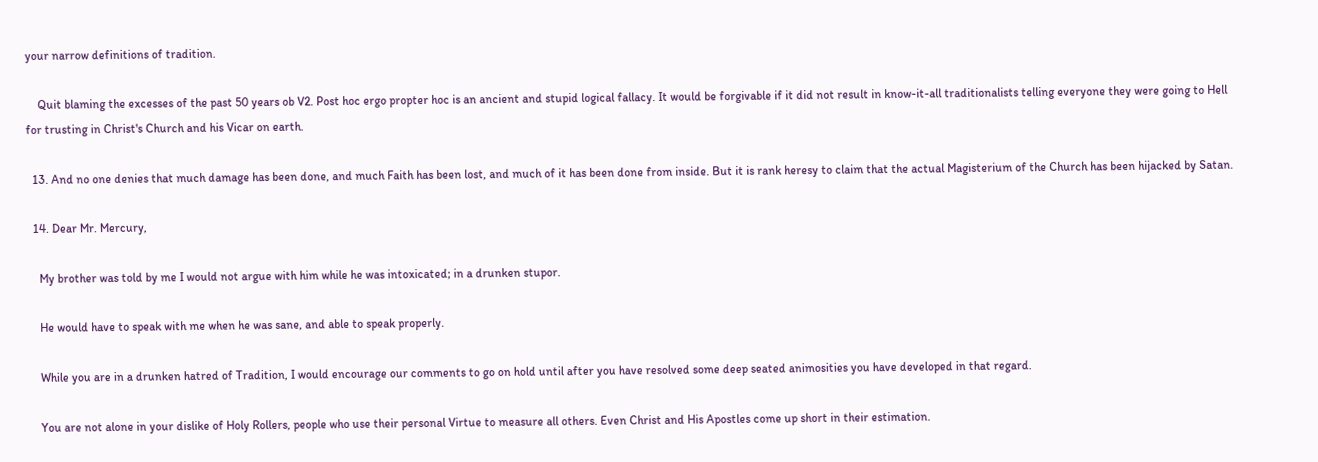your narrow definitions of tradition.

    Quit blaming the excesses of the past 50 years ob V2. Post hoc ergo propter hoc is an ancient and stupid logical fallacy. It would be forgivable if it did not result in know-it-all traditionalists telling everyone they were going to Hell for trusting in Christ's Church and his Vicar on earth.

  13. And no one denies that much damage has been done, and much Faith has been lost, and much of it has been done from inside. But it is rank heresy to claim that the actual Magisterium of the Church has been hijacked by Satan.

  14. Dear Mr. Mercury,

    My brother was told by me I would not argue with him while he was intoxicated; in a drunken stupor.

    He would have to speak with me when he was sane, and able to speak properly.

    While you are in a drunken hatred of Tradition, I would encourage our comments to go on hold until after you have resolved some deep seated animosities you have developed in that regard.

    You are not alone in your dislike of Holy Rollers, people who use their personal Virtue to measure all others. Even Christ and His Apostles come up short in their estimation.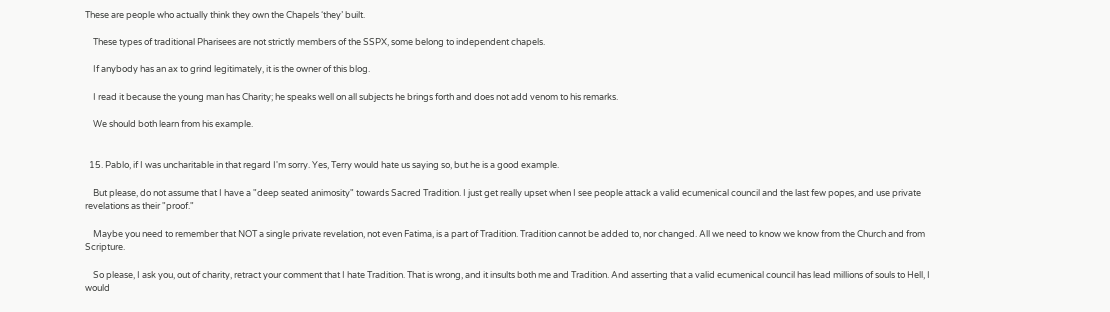These are people who actually think they own the Chapels ‘they’ built.

    These types of traditional Pharisees are not strictly members of the SSPX, some belong to independent chapels.

    If anybody has an ax to grind legitimately, it is the owner of this blog.

    I read it because the young man has Charity; he speaks well on all subjects he brings forth and does not add venom to his remarks.

    We should both learn from his example.


  15. Pablo, if I was uncharitable in that regard I'm sorry. Yes, Terry would hate us saying so, but he is a good example.

    But please, do not assume that I have a "deep seated animosity" towards Sacred Tradition. I just get really upset when I see people attack a valid ecumenical council and the last few popes, and use private revelations as their "proof."

    Maybe you need to remember that NOT a single private revelation, not even Fatima, is a part of Tradition. Tradition cannot be added to, nor changed. All we need to know we know from the Church and from Scripture.

    So please, I ask you, out of charity, retract your comment that I hate Tradition. That is wrong, and it insults both me and Tradition. And asserting that a valid ecumenical council has lead millions of souls to Hell, I would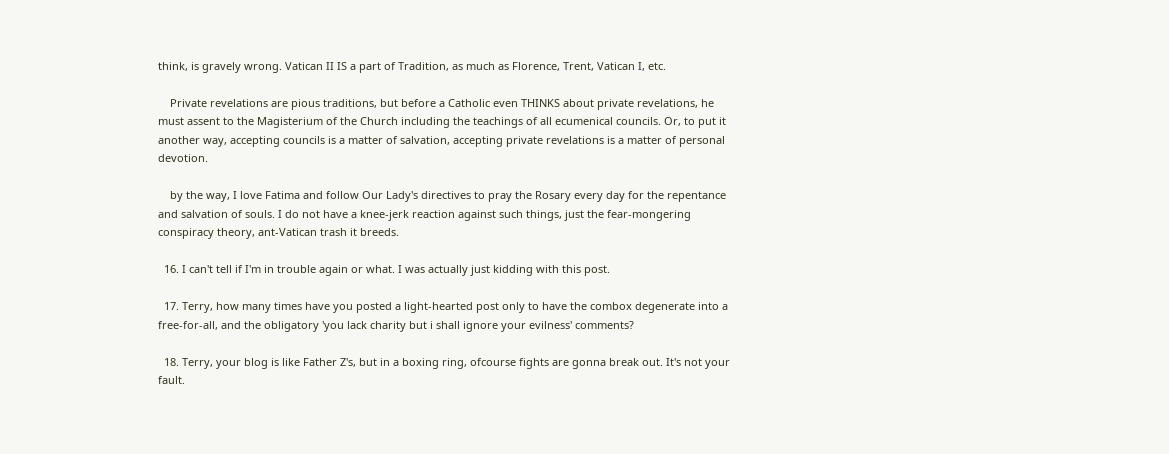think, is gravely wrong. Vatican II IS a part of Tradition, as much as Florence, Trent, Vatican I, etc.

    Private revelations are pious traditions, but before a Catholic even THINKS about private revelations, he must assent to the Magisterium of the Church including the teachings of all ecumenical councils. Or, to put it another way, accepting councils is a matter of salvation, accepting private revelations is a matter of personal devotion.

    by the way, I love Fatima and follow Our Lady's directives to pray the Rosary every day for the repentance and salvation of souls. I do not have a knee-jerk reaction against such things, just the fear-mongering conspiracy theory, ant-Vatican trash it breeds.

  16. I can't tell if I'm in trouble again or what. I was actually just kidding with this post.

  17. Terry, how many times have you posted a light-hearted post only to have the combox degenerate into a free-for-all, and the obligatory 'you lack charity but i shall ignore your evilness' comments?

  18. Terry, your blog is like Father Z's, but in a boxing ring, ofcourse fights are gonna break out. It's not your fault.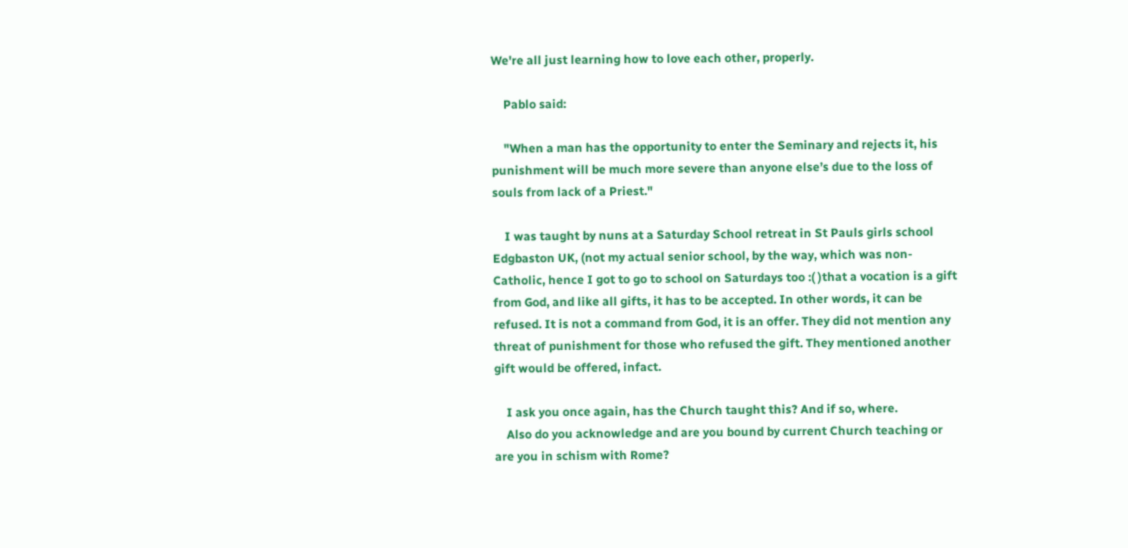We're all just learning how to love each other, properly.

    Pablo said:

    "When a man has the opportunity to enter the Seminary and rejects it, his punishment will be much more severe than anyone else’s due to the loss of souls from lack of a Priest."

    I was taught by nuns at a Saturday School retreat in St Pauls girls school Edgbaston UK, (not my actual senior school, by the way, which was non-Catholic, hence I got to go to school on Saturdays too :( )that a vocation is a gift from God, and like all gifts, it has to be accepted. In other words, it can be refused. It is not a command from God, it is an offer. They did not mention any threat of punishment for those who refused the gift. They mentioned another gift would be offered, infact.

    I ask you once again, has the Church taught this? And if so, where.
    Also do you acknowledge and are you bound by current Church teaching or are you in schism with Rome?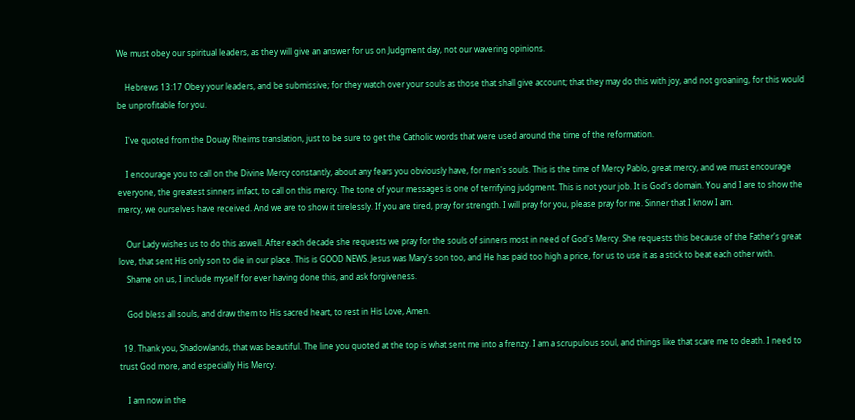We must obey our spiritual leaders, as they will give an answer for us on Judgment day, not our wavering opinions.

    Hebrews 13:17 Obey your leaders, and be submissive; for they watch over your souls as those that shall give account; that they may do this with joy, and not groaning, for this would be unprofitable for you.

    I've quoted from the Douay Rheims translation, just to be sure to get the Catholic words that were used around the time of the reformation.

    I encourage you to call on the Divine Mercy constantly, about any fears you obviously have, for men's souls. This is the time of Mercy Pablo, great mercy, and we must encourage everyone, the greatest sinners infact, to call on this mercy. The tone of your messages is one of terrifying judgment. This is not your job. It is God's domain. You and I are to show the mercy, we ourselves have received. And we are to show it tirelessly. If you are tired, pray for strength. I will pray for you, please pray for me. Sinner that I know I am.

    Our Lady wishes us to do this aswell. After each decade she requests we pray for the souls of sinners most in need of God's Mercy. She requests this because of the Father's great love, that sent His only son to die in our place. This is GOOD NEWS. Jesus was Mary's son too, and He has paid too high a price, for us to use it as a stick to beat each other with.
    Shame on us, I include myself for ever having done this, and ask forgiveness.

    God bless all souls, and draw them to His sacred heart, to rest in His Love, Amen.

  19. Thank you, Shadowlands, that was beautiful. The line you quoted at the top is what sent me into a frenzy. I am a scrupulous soul, and things like that scare me to death. I need to trust God more, and especially His Mercy.

    I am now in the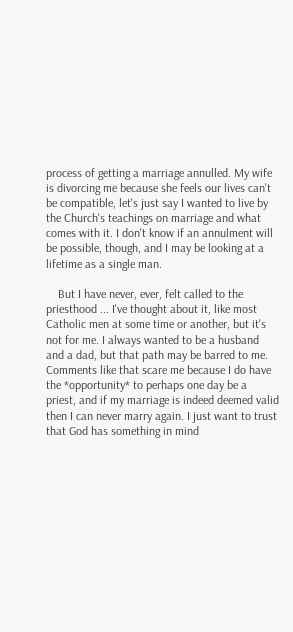process of getting a marriage annulled. My wife is divorcing me because she feels our lives can't be compatible, let's just say I wanted to live by the Church's teachings on marriage and what comes with it. I don't know if an annulment will be possible, though, and I may be looking at a lifetime as a single man.

    But I have never, ever, felt called to the priesthood ... I've thought about it, like most Catholic men at some time or another, but it's not for me. I always wanted to be a husband and a dad, but that path may be barred to me. Comments like that scare me because I do have the *opportunity* to perhaps one day be a priest, and if my marriage is indeed deemed valid then I can never marry again. I just want to trust that God has something in mind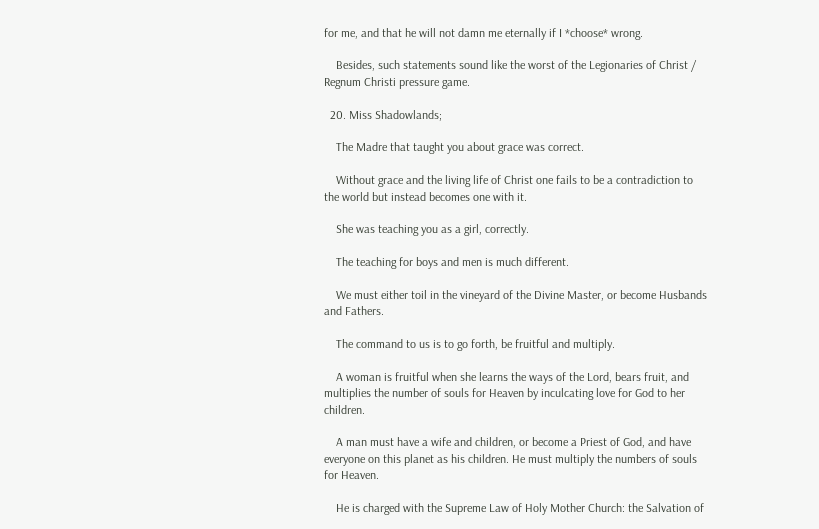for me, and that he will not damn me eternally if I *choose* wrong.

    Besides, such statements sound like the worst of the Legionaries of Christ / Regnum Christi pressure game.

  20. Miss Shadowlands;

    The Madre that taught you about grace was correct.

    Without grace and the living life of Christ one fails to be a contradiction to the world but instead becomes one with it.

    She was teaching you as a girl, correctly.

    The teaching for boys and men is much different.

    We must either toil in the vineyard of the Divine Master, or become Husbands and Fathers.

    The command to us is to go forth, be fruitful and multiply.

    A woman is fruitful when she learns the ways of the Lord, bears fruit, and multiplies the number of souls for Heaven by inculcating love for God to her children.

    A man must have a wife and children, or become a Priest of God, and have everyone on this planet as his children. He must multiply the numbers of souls for Heaven.

    He is charged with the Supreme Law of Holy Mother Church: the Salvation of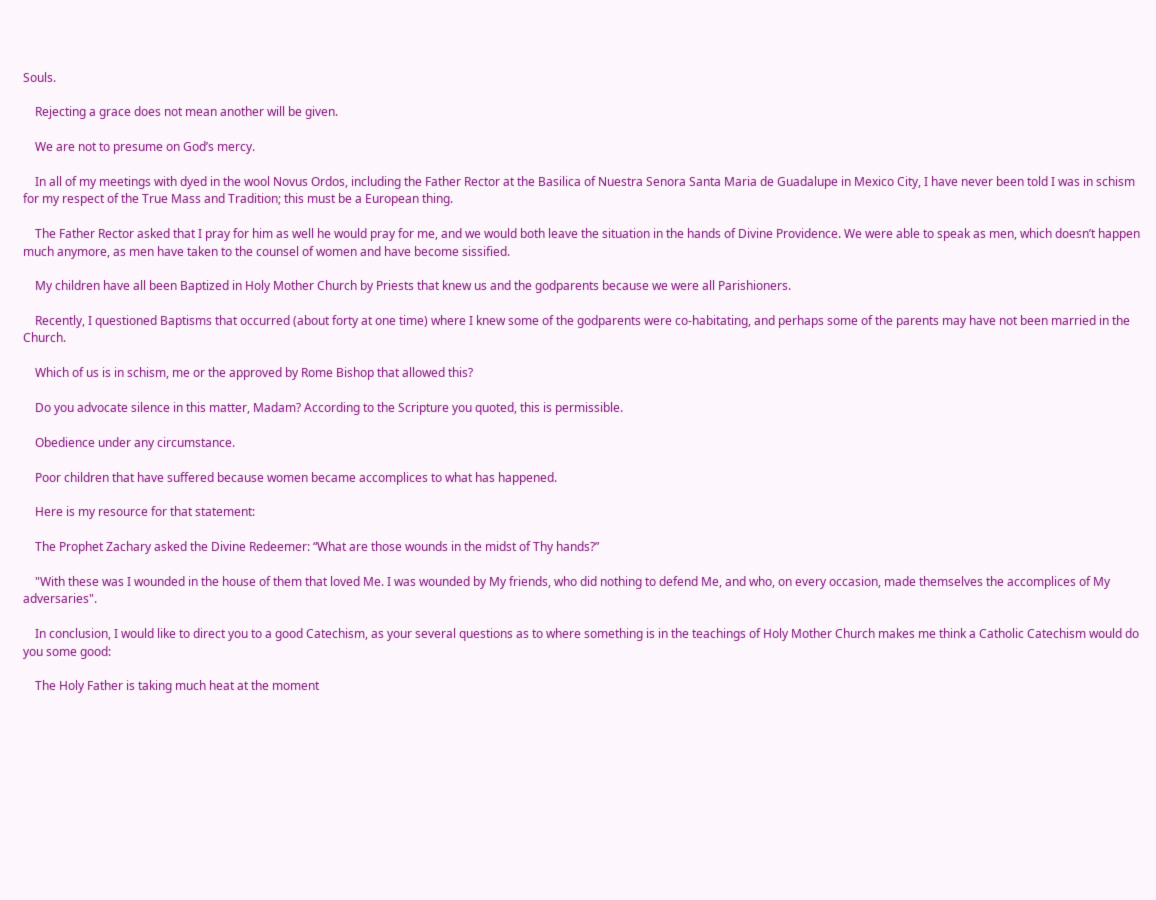Souls.

    Rejecting a grace does not mean another will be given.

    We are not to presume on God’s mercy.

    In all of my meetings with dyed in the wool Novus Ordos, including the Father Rector at the Basilica of Nuestra Senora Santa Maria de Guadalupe in Mexico City, I have never been told I was in schism for my respect of the True Mass and Tradition; this must be a European thing.

    The Father Rector asked that I pray for him as well he would pray for me, and we would both leave the situation in the hands of Divine Providence. We were able to speak as men, which doesn’t happen much anymore, as men have taken to the counsel of women and have become sissified.

    My children have all been Baptized in Holy Mother Church by Priests that knew us and the godparents because we were all Parishioners.

    Recently, I questioned Baptisms that occurred (about forty at one time) where I knew some of the godparents were co-habitating, and perhaps some of the parents may have not been married in the Church.

    Which of us is in schism, me or the approved by Rome Bishop that allowed this?

    Do you advocate silence in this matter, Madam? According to the Scripture you quoted, this is permissible.

    Obedience under any circumstance.

    Poor children that have suffered because women became accomplices to what has happened.

    Here is my resource for that statement:

    The Prophet Zachary asked the Divine Redeemer: “What are those wounds in the midst of Thy hands?”

    "With these was I wounded in the house of them that loved Me. I was wounded by My friends, who did nothing to defend Me, and who, on every occasion, made themselves the accomplices of My adversaries".

    In conclusion, I would like to direct you to a good Catechism, as your several questions as to where something is in the teachings of Holy Mother Church makes me think a Catholic Catechism would do you some good:

    The Holy Father is taking much heat at the moment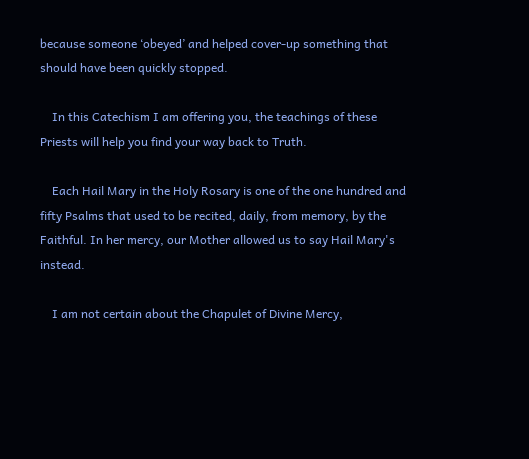because someone ‘obeyed’ and helped cover-up something that should have been quickly stopped.

    In this Catechism I am offering you, the teachings of these Priests will help you find your way back to Truth.

    Each Hail Mary in the Holy Rosary is one of the one hundred and fifty Psalms that used to be recited, daily, from memory, by the Faithful. In her mercy, our Mother allowed us to say Hail Mary's instead.

    I am not certain about the Chapulet of Divine Mercy,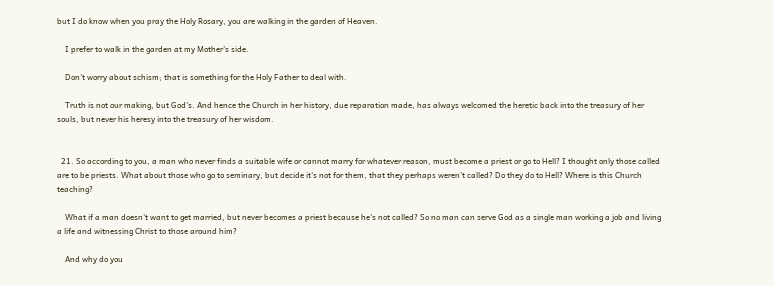but I do know when you pray the Holy Rosary, you are walking in the garden of Heaven.

    I prefer to walk in the garden at my Mother’s side.

    Don’t worry about schism; that is something for the Holy Father to deal with.

    Truth is not our making, but God's. And hence the Church in her history, due reparation made, has always welcomed the heretic back into the treasury of her souls, but never his heresy into the treasury of her wisdom.


  21. So according to you, a man who never finds a suitable wife or cannot marry for whatever reason, must become a priest or go to Hell? I thought only those called are to be priests. What about those who go to seminary, but decide it's not for them, that they perhaps weren't called? Do they do to Hell? Where is this Church teaching?

    What if a man doesn't want to get married, but never becomes a priest because he's not called? So no man can serve God as a single man working a job and living a life and witnessing Christ to those around him?

    And why do you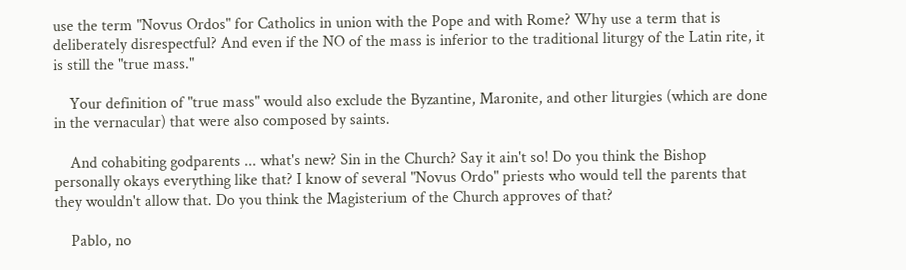use the term "Novus Ordos" for Catholics in union with the Pope and with Rome? Why use a term that is deliberately disrespectful? And even if the NO of the mass is inferior to the traditional liturgy of the Latin rite, it is still the "true mass."

    Your definition of "true mass" would also exclude the Byzantine, Maronite, and other liturgies (which are done in the vernacular) that were also composed by saints.

    And cohabiting godparents ... what's new? Sin in the Church? Say it ain't so! Do you think the Bishop personally okays everything like that? I know of several "Novus Ordo" priests who would tell the parents that they wouldn't allow that. Do you think the Magisterium of the Church approves of that?

    Pablo, no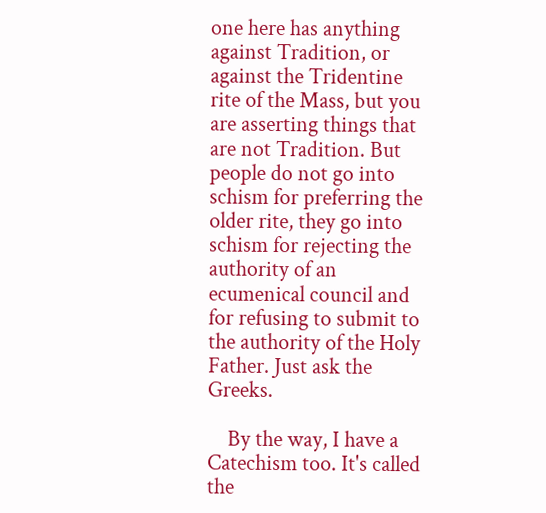one here has anything against Tradition, or against the Tridentine rite of the Mass, but you are asserting things that are not Tradition. But people do not go into schism for preferring the older rite, they go into schism for rejecting the authority of an ecumenical council and for refusing to submit to the authority of the Holy Father. Just ask the Greeks.

    By the way, I have a Catechism too. It's called the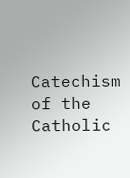Catechism of the Catholic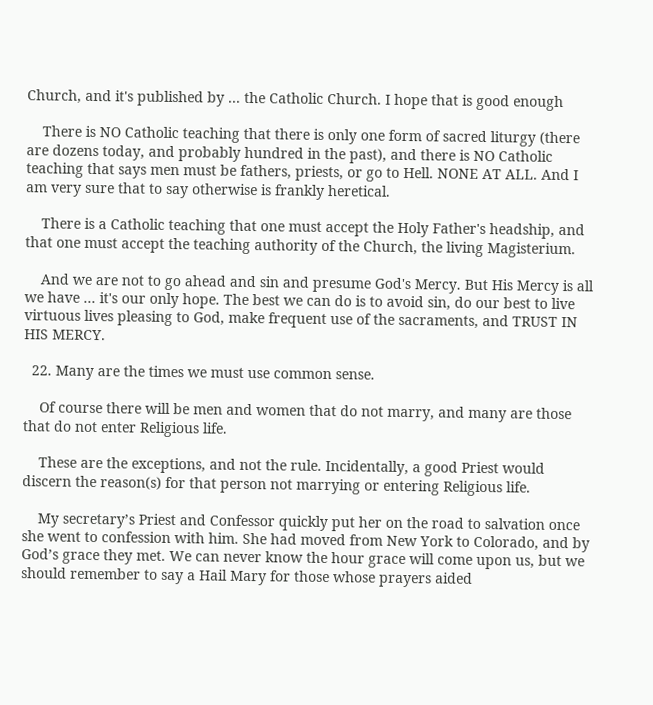Church, and it's published by ... the Catholic Church. I hope that is good enough

    There is NO Catholic teaching that there is only one form of sacred liturgy (there are dozens today, and probably hundred in the past), and there is NO Catholic teaching that says men must be fathers, priests, or go to Hell. NONE AT ALL. And I am very sure that to say otherwise is frankly heretical.

    There is a Catholic teaching that one must accept the Holy Father's headship, and that one must accept the teaching authority of the Church, the living Magisterium.

    And we are not to go ahead and sin and presume God's Mercy. But His Mercy is all we have ... it's our only hope. The best we can do is to avoid sin, do our best to live virtuous lives pleasing to God, make frequent use of the sacraments, and TRUST IN HIS MERCY.

  22. Many are the times we must use common sense.

    Of course there will be men and women that do not marry, and many are those that do not enter Religious life.

    These are the exceptions, and not the rule. Incidentally, a good Priest would discern the reason(s) for that person not marrying or entering Religious life.

    My secretary’s Priest and Confessor quickly put her on the road to salvation once she went to confession with him. She had moved from New York to Colorado, and by God’s grace they met. We can never know the hour grace will come upon us, but we should remember to say a Hail Mary for those whose prayers aided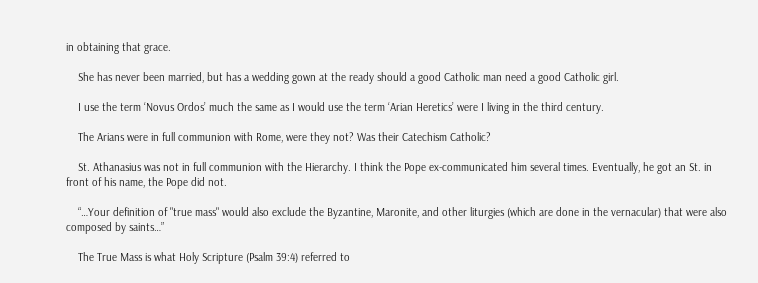in obtaining that grace.

    She has never been married, but has a wedding gown at the ready should a good Catholic man need a good Catholic girl.

    I use the term ‘Novus Ordos’ much the same as I would use the term ‘Arian Heretics’ were I living in the third century.

    The Arians were in full communion with Rome, were they not? Was their Catechism Catholic?

    St. Athanasius was not in full communion with the Hierarchy. I think the Pope ex-communicated him several times. Eventually, he got an St. in front of his name, the Pope did not.

    “…Your definition of "true mass" would also exclude the Byzantine, Maronite, and other liturgies (which are done in the vernacular) that were also composed by saints…”

    The True Mass is what Holy Scripture (Psalm 39:4) referred to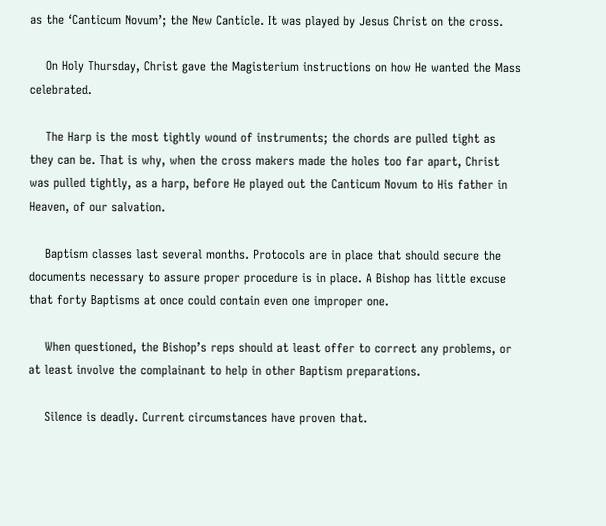as the ‘Canticum Novum’; the New Canticle. It was played by Jesus Christ on the cross.

    On Holy Thursday, Christ gave the Magisterium instructions on how He wanted the Mass celebrated.

    The Harp is the most tightly wound of instruments; the chords are pulled tight as they can be. That is why, when the cross makers made the holes too far apart, Christ was pulled tightly, as a harp, before He played out the Canticum Novum to His father in Heaven, of our salvation.

    Baptism classes last several months. Protocols are in place that should secure the documents necessary to assure proper procedure is in place. A Bishop has little excuse that forty Baptisms at once could contain even one improper one.

    When questioned, the Bishop’s reps should at least offer to correct any problems, or at least involve the complainant to help in other Baptism preparations.

    Silence is deadly. Current circumstances have proven that.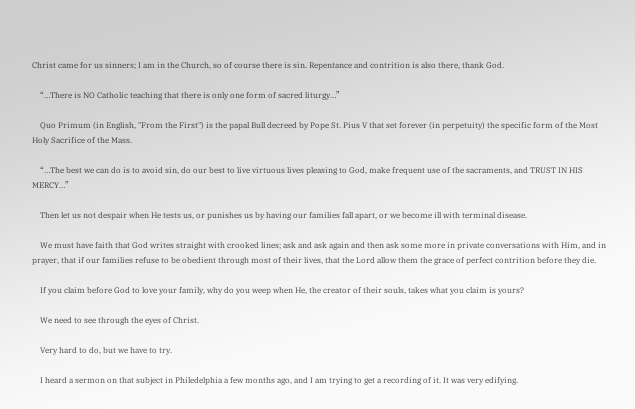Christ came for us sinners; I am in the Church, so of course there is sin. Repentance and contrition is also there, thank God.

    “…There is NO Catholic teaching that there is only one form of sacred liturgy…”

    Quo Primum (in English, "From the First") is the papal Bull decreed by Pope St. Pius V that set forever (in perpetuity) the specific form of the Most Holy Sacrifice of the Mass.

    “…The best we can do is to avoid sin, do our best to live virtuous lives pleasing to God, make frequent use of the sacraments, and TRUST IN HIS MERCY…”

    Then let us not despair when He tests us, or punishes us by having our families fall apart, or we become ill with terminal disease.

    We must have faith that God writes straight with crooked lines; ask and ask again and then ask some more in private conversations with Him, and in prayer, that if our families refuse to be obedient through most of their lives, that the Lord allow them the grace of perfect contrition before they die.

    If you claim before God to love your family, why do you weep when He, the creator of their souls, takes what you claim is yours?

    We need to see through the eyes of Christ.

    Very hard to do, but we have to try.

    I heard a sermon on that subject in Philedelphia a few months ago, and I am trying to get a recording of it. It was very edifying.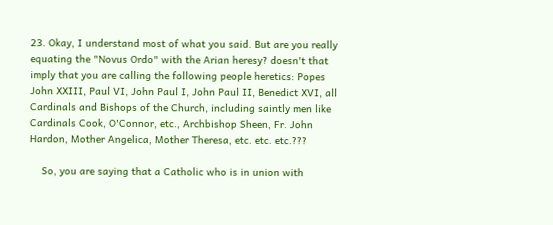23. Okay, I understand most of what you said. But are you really equating the "Novus Ordo" with the Arian heresy? doesn't that imply that you are calling the following people heretics: Popes John XXIII, Paul VI, John Paul I, John Paul II, Benedict XVI, all Cardinals and Bishops of the Church, including saintly men like Cardinals Cook, O'Connor, etc., Archbishop Sheen, Fr. John Hardon, Mother Angelica, Mother Theresa, etc. etc. etc.???

    So, you are saying that a Catholic who is in union with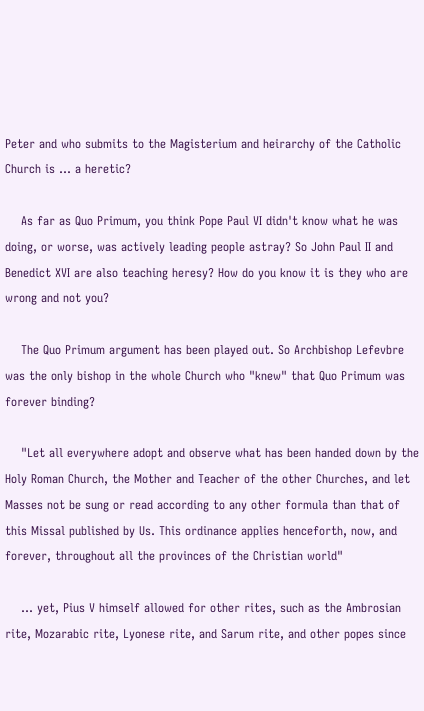Peter and who submits to the Magisterium and heirarchy of the Catholic Church is ... a heretic?

    As far as Quo Primum, you think Pope Paul VI didn't know what he was doing, or worse, was actively leading people astray? So John Paul II and Benedict XVI are also teaching heresy? How do you know it is they who are wrong and not you?

    The Quo Primum argument has been played out. So Archbishop Lefevbre was the only bishop in the whole Church who "knew" that Quo Primum was forever binding?

    "Let all everywhere adopt and observe what has been handed down by the Holy Roman Church, the Mother and Teacher of the other Churches, and let Masses not be sung or read according to any other formula than that of this Missal published by Us. This ordinance applies henceforth, now, and forever, throughout all the provinces of the Christian world"

    ... yet, Pius V himself allowed for other rites, such as the Ambrosian rite, Mozarabic rite, Lyonese rite, and Sarum rite, and other popes since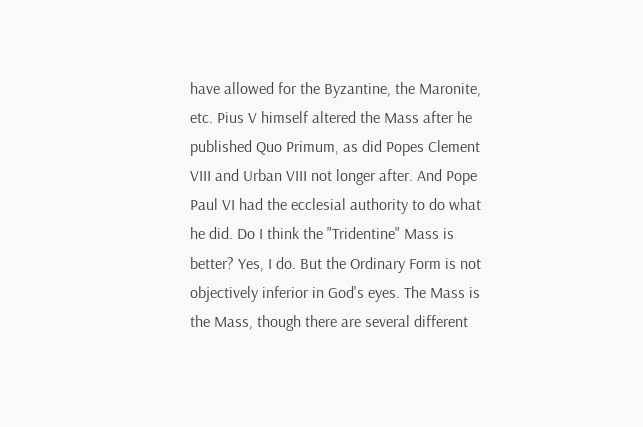have allowed for the Byzantine, the Maronite, etc. Pius V himself altered the Mass after he published Quo Primum, as did Popes Clement VIII and Urban VIII not longer after. And Pope Paul VI had the ecclesial authority to do what he did. Do I think the "Tridentine" Mass is better? Yes, I do. But the Ordinary Form is not objectively inferior in God's eyes. The Mass is the Mass, though there are several different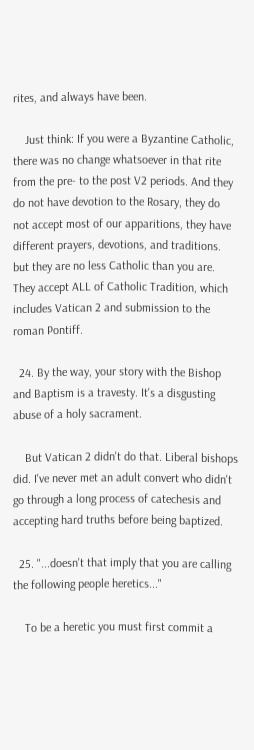rites, and always have been.

    Just think: If you were a Byzantine Catholic, there was no change whatsoever in that rite from the pre- to the post V2 periods. And they do not have devotion to the Rosary, they do not accept most of our apparitions, they have different prayers, devotions, and traditions. but they are no less Catholic than you are. They accept ALL of Catholic Tradition, which includes Vatican 2 and submission to the roman Pontiff.

  24. By the way, your story with the Bishop and Baptism is a travesty. It's a disgusting abuse of a holy sacrament.

    But Vatican 2 didn't do that. Liberal bishops did. I've never met an adult convert who didn't go through a long process of catechesis and accepting hard truths before being baptized.

  25. "...doesn't that imply that you are calling the following people heretics..."

    To be a heretic you must first commit a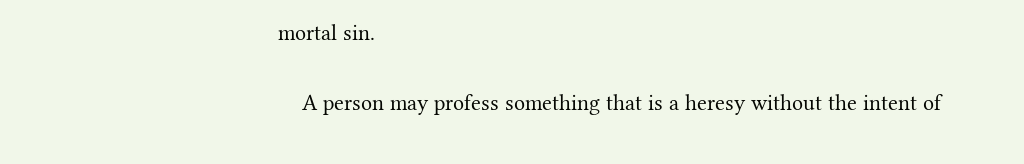mortal sin.

    A person may profess something that is a heresy without the intent of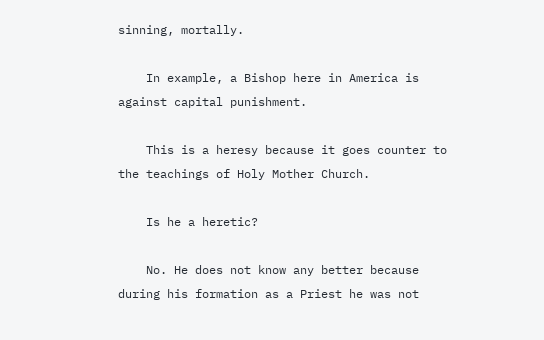sinning, mortally.

    In example, a Bishop here in America is against capital punishment.

    This is a heresy because it goes counter to the teachings of Holy Mother Church.

    Is he a heretic?

    No. He does not know any better because during his formation as a Priest he was not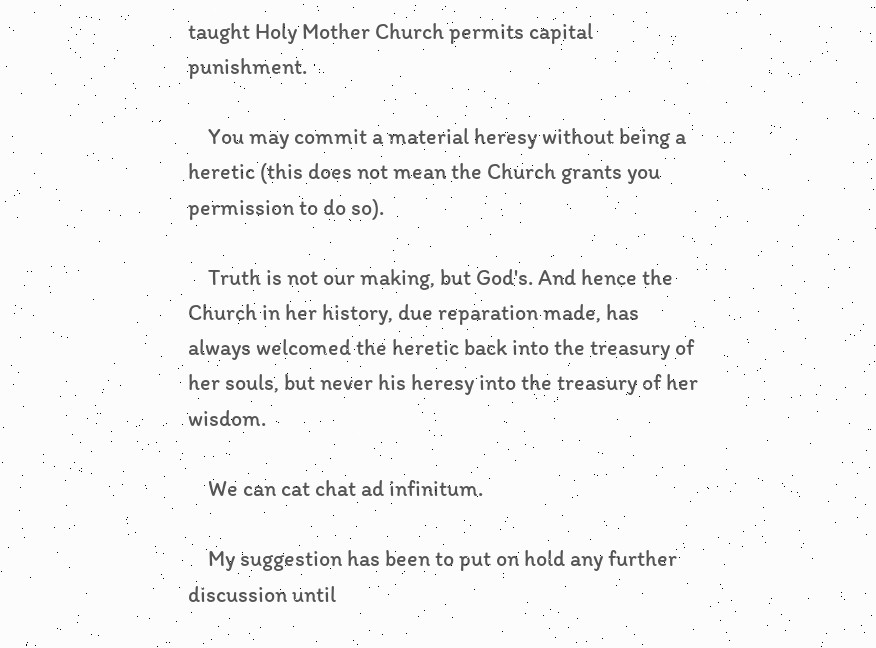taught Holy Mother Church permits capital punishment.

    You may commit a material heresy without being a heretic (this does not mean the Church grants you permission to do so).

    Truth is not our making, but God's. And hence the Church in her history, due reparation made, has always welcomed the heretic back into the treasury of her souls, but never his heresy into the treasury of her wisdom.

    We can cat chat ad infinitum.

    My suggestion has been to put on hold any further discussion until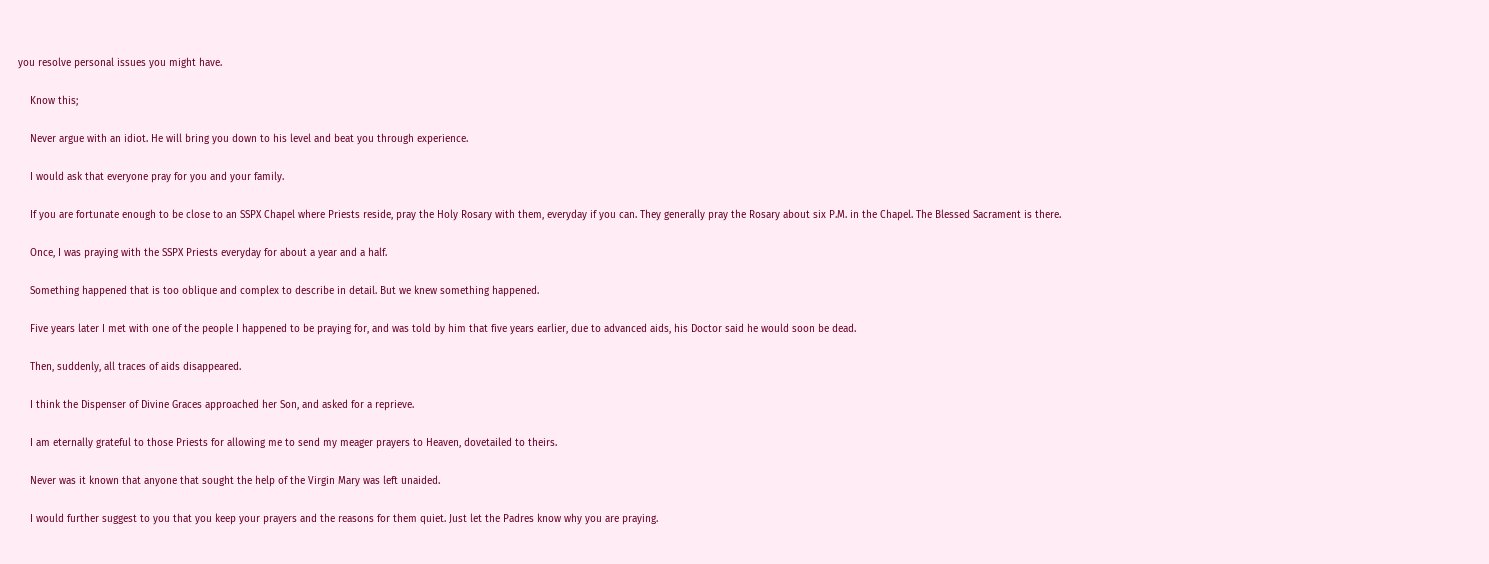you resolve personal issues you might have.

    Know this;

    Never argue with an idiot. He will bring you down to his level and beat you through experience.

    I would ask that everyone pray for you and your family.

    If you are fortunate enough to be close to an SSPX Chapel where Priests reside, pray the Holy Rosary with them, everyday if you can. They generally pray the Rosary about six P.M. in the Chapel. The Blessed Sacrament is there.

    Once, I was praying with the SSPX Priests everyday for about a year and a half.

    Something happened that is too oblique and complex to describe in detail. But we knew something happened.

    Five years later I met with one of the people I happened to be praying for, and was told by him that five years earlier, due to advanced aids, his Doctor said he would soon be dead.

    Then, suddenly, all traces of aids disappeared.

    I think the Dispenser of Divine Graces approached her Son, and asked for a reprieve.

    I am eternally grateful to those Priests for allowing me to send my meager prayers to Heaven, dovetailed to theirs.

    Never was it known that anyone that sought the help of the Virgin Mary was left unaided.

    I would further suggest to you that you keep your prayers and the reasons for them quiet. Just let the Padres know why you are praying.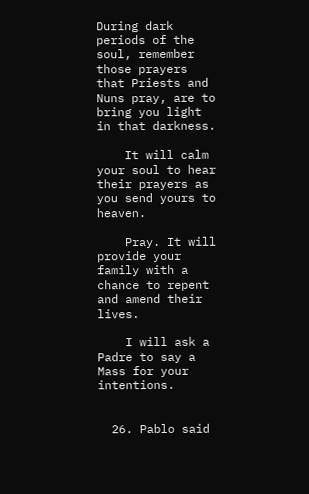During dark periods of the soul, remember those prayers that Priests and Nuns pray, are to bring you light in that darkness.

    It will calm your soul to hear their prayers as you send yours to heaven.

    Pray. It will provide your family with a chance to repent and amend their lives.

    I will ask a Padre to say a Mass for your intentions.


  26. Pablo said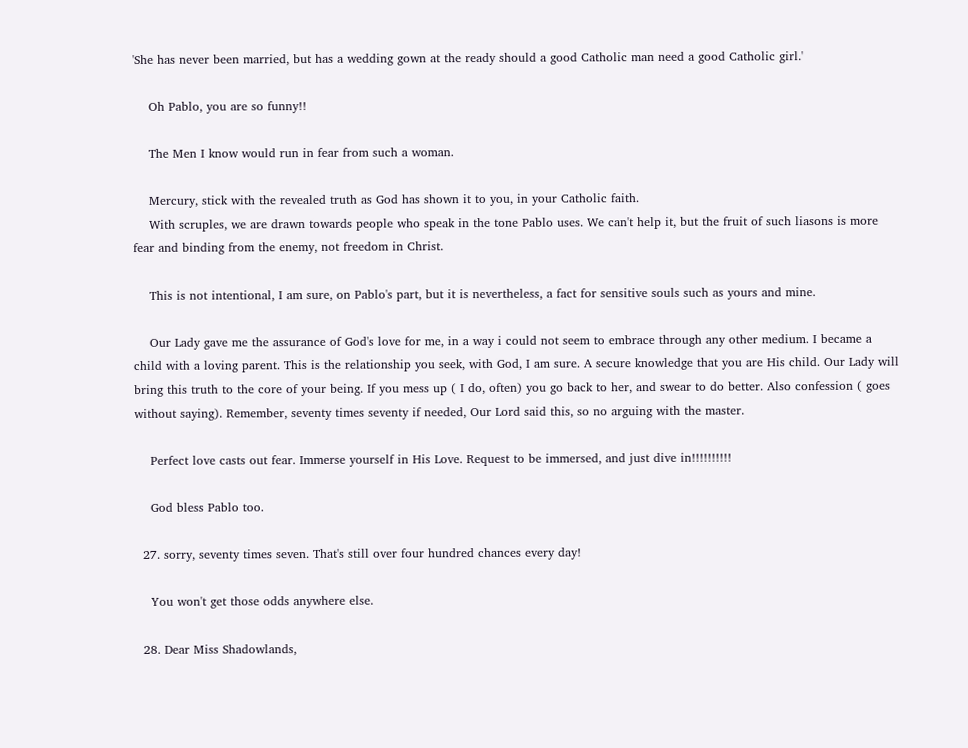'She has never been married, but has a wedding gown at the ready should a good Catholic man need a good Catholic girl.'

    Oh Pablo, you are so funny!!

    The Men I know would run in fear from such a woman.

    Mercury, stick with the revealed truth as God has shown it to you, in your Catholic faith.
    With scruples, we are drawn towards people who speak in the tone Pablo uses. We can't help it, but the fruit of such liasons is more fear and binding from the enemy, not freedom in Christ.

    This is not intentional, I am sure, on Pablo's part, but it is nevertheless, a fact for sensitive souls such as yours and mine.

    Our Lady gave me the assurance of God's love for me, in a way i could not seem to embrace through any other medium. I became a child with a loving parent. This is the relationship you seek, with God, I am sure. A secure knowledge that you are His child. Our Lady will bring this truth to the core of your being. If you mess up ( I do, often) you go back to her, and swear to do better. Also confession ( goes without saying). Remember, seventy times seventy if needed, Our Lord said this, so no arguing with the master.

    Perfect love casts out fear. Immerse yourself in His Love. Request to be immersed, and just dive in!!!!!!!!!!

    God bless Pablo too.

  27. sorry, seventy times seven. That's still over four hundred chances every day!

    You won't get those odds anywhere else.

  28. Dear Miss Shadowlands,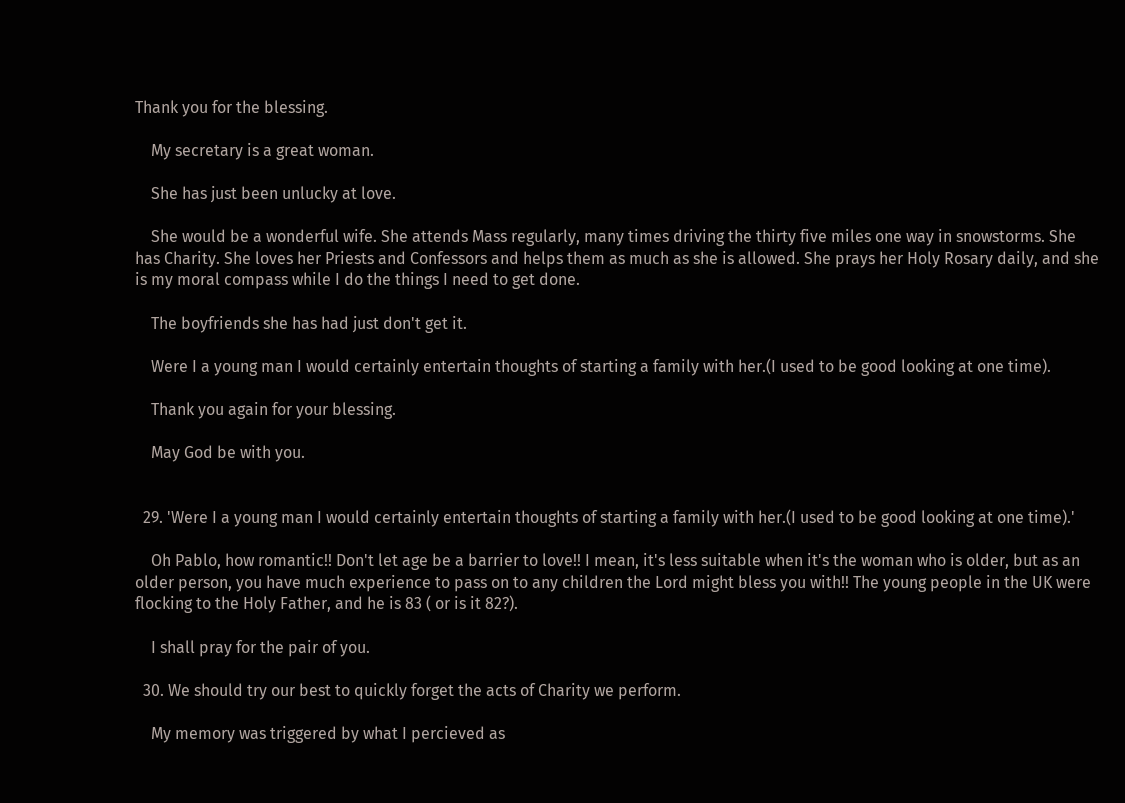Thank you for the blessing.

    My secretary is a great woman.

    She has just been unlucky at love.

    She would be a wonderful wife. She attends Mass regularly, many times driving the thirty five miles one way in snowstorms. She has Charity. She loves her Priests and Confessors and helps them as much as she is allowed. She prays her Holy Rosary daily, and she is my moral compass while I do the things I need to get done.

    The boyfriends she has had just don't get it.

    Were I a young man I would certainly entertain thoughts of starting a family with her.(I used to be good looking at one time).

    Thank you again for your blessing.

    May God be with you.


  29. 'Were I a young man I would certainly entertain thoughts of starting a family with her.(I used to be good looking at one time).'

    Oh Pablo, how romantic!! Don't let age be a barrier to love!! I mean, it's less suitable when it's the woman who is older, but as an older person, you have much experience to pass on to any children the Lord might bless you with!! The young people in the UK were flocking to the Holy Father, and he is 83 ( or is it 82?).

    I shall pray for the pair of you.

  30. We should try our best to quickly forget the acts of Charity we perform.

    My memory was triggered by what I percieved as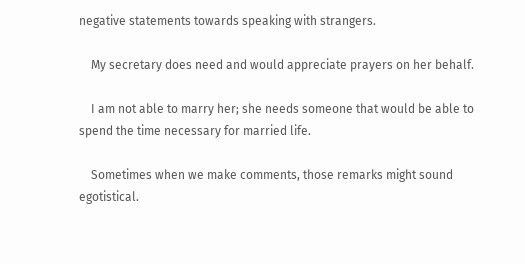negative statements towards speaking with strangers.

    My secretary does need and would appreciate prayers on her behalf.

    I am not able to marry her; she needs someone that would be able to spend the time necessary for married life.

    Sometimes when we make comments, those remarks might sound egotistical.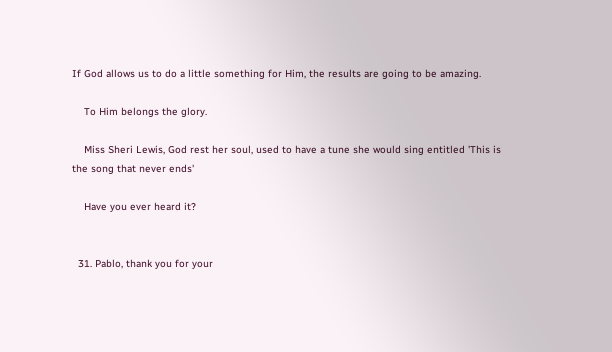If God allows us to do a little something for Him, the results are going to be amazing.

    To Him belongs the glory.

    Miss Sheri Lewis, God rest her soul, used to have a tune she would sing entitled 'This is the song that never ends'

    Have you ever heard it?


  31. Pablo, thank you for your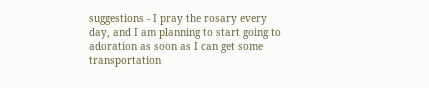suggestions - I pray the rosary every day, and I am planning to start going to adoration as soon as I can get some transportation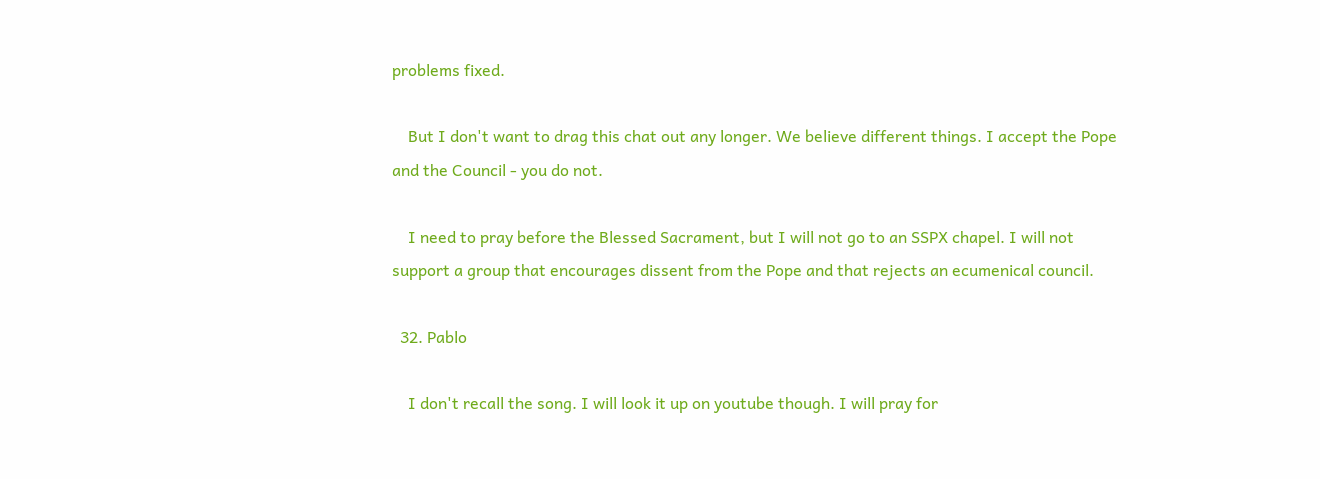problems fixed.

    But I don't want to drag this chat out any longer. We believe different things. I accept the Pope and the Council - you do not.

    I need to pray before the Blessed Sacrament, but I will not go to an SSPX chapel. I will not support a group that encourages dissent from the Pope and that rejects an ecumenical council.

  32. Pablo

    I don't recall the song. I will look it up on youtube though. I will pray for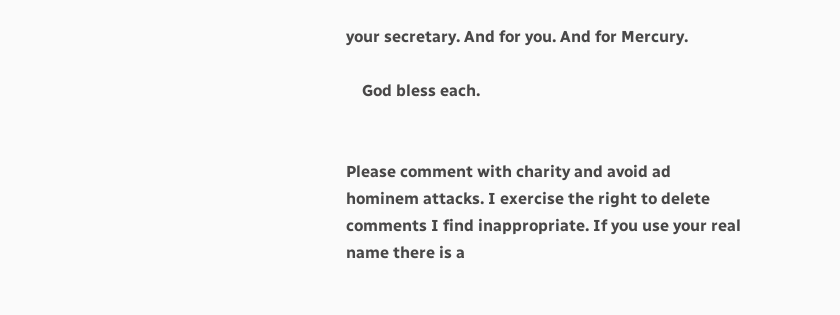your secretary. And for you. And for Mercury.

    God bless each.


Please comment with charity and avoid ad hominem attacks. I exercise the right to delete comments I find inappropriate. If you use your real name there is a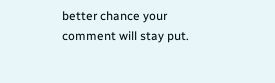better chance your comment will stay put.